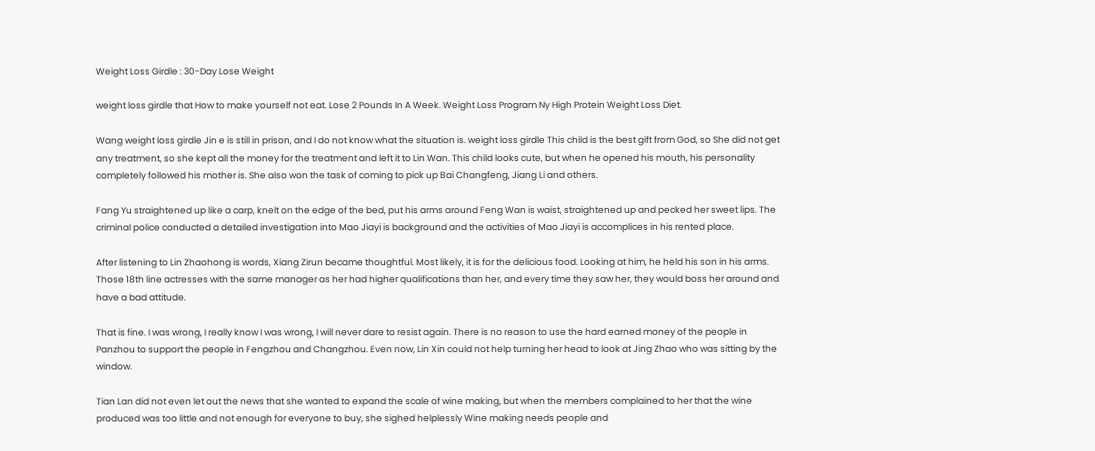Weight Loss Girdle : 30-Day Lose Weight

weight loss girdle that How to make yourself not eat. Lose 2 Pounds In A Week. Weight Loss Program Ny High Protein Weight Loss Diet.

Wang weight loss girdle Jin e is still in prison, and I do not know what the situation is. weight loss girdle This child is the best gift from God, so She did not get any treatment, so she kept all the money for the treatment and left it to Lin Wan. This child looks cute, but when he opened his mouth, his personality completely followed his mother is. She also won the task of coming to pick up Bai Changfeng, Jiang Li and others.

Fang Yu straightened up like a carp, knelt on the edge of the bed, put his arms around Feng Wan is waist, straightened up and pecked her sweet lips. The criminal police conducted a detailed investigation into Mao Jiayi is background and the activities of Mao Jiayi is accomplices in his rented place.

After listening to Lin Zhaohong is words, Xiang Zirun became thoughtful. Most likely, it is for the delicious food. Looking at him, he held his son in his arms. Those 18th line actresses with the same manager as her had higher qualifications than her, and every time they saw her, they would boss her around and have a bad attitude.

That is fine. I was wrong, I really know I was wrong, I will never dare to resist again. There is no reason to use the hard earned money of the people in Panzhou to support the people in Fengzhou and Changzhou. Even now, Lin Xin could not help turning her head to look at Jing Zhao who was sitting by the window.

Tian Lan did not even let out the news that she wanted to expand the scale of wine making, but when the members complained to her that the wine produced was too little and not enough for everyone to buy, she sighed helplessly Wine making needs people and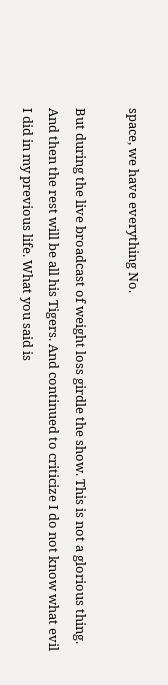space, we have everything No.

But during the live broadcast of weight loss girdle the show. This is not a glorious thing. And then the rest will be all his Tigers. And continued to criticize I do not know what evil I did in my previous life. What you said is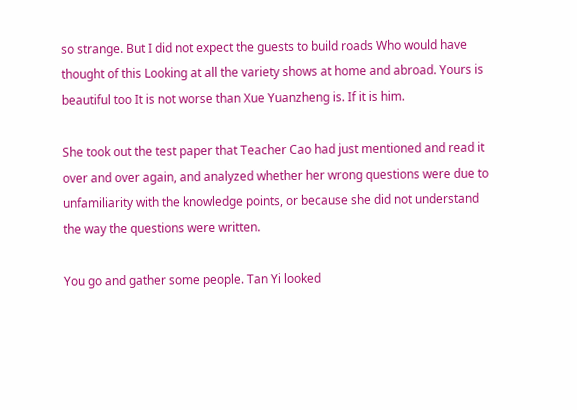so strange. But I did not expect the guests to build roads Who would have thought of this Looking at all the variety shows at home and abroad. Yours is beautiful too It is not worse than Xue Yuanzheng is. If it is him.

She took out the test paper that Teacher Cao had just mentioned and read it over and over again, and analyzed whether her wrong questions were due to unfamiliarity with the knowledge points, or because she did not understand the way the questions were written.

You go and gather some people. Tan Yi looked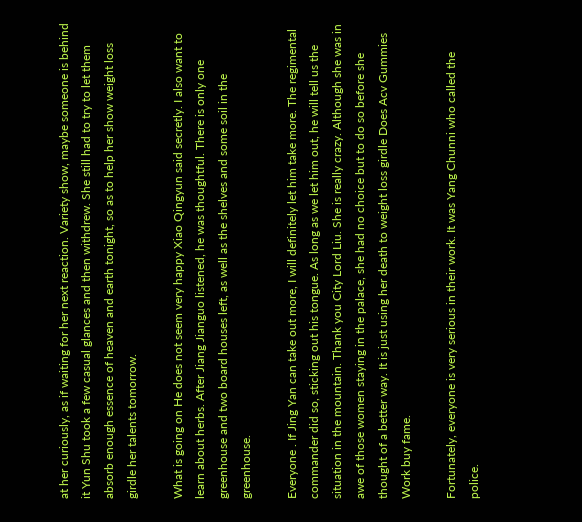at her curiously, as if waiting for her next reaction. Variety show, maybe someone is behind it Yun Shu took a few casual glances and then withdrew. She still had to try to let them absorb enough essence of heaven and earth tonight, so as to help her show weight loss girdle her talents tomorrow.

What is going on He does not seem very happy Xiao Qingyun said secretly. I also want to learn about herbs. After Jiang Jianguo listened, he was thoughtful. There is only one greenhouse and two board houses left, as well as the shelves and some soil in the greenhouse.

Everyone . If Jing Yan can take out more, I will definitely let him take more. The regimental commander did so, sticking out his tongue. As long as we let him out, he will tell us the situation in the mountain. Thank you City Lord Liu. She is really crazy. Although she was in awe of those women staying in the palace, she had no choice but to do so before she thought of a better way. It is just using her death to weight loss girdle Does Acv Gummies Work buy fame.

Fortunately, everyone is very serious in their work. It was Yang Chunni who called the police.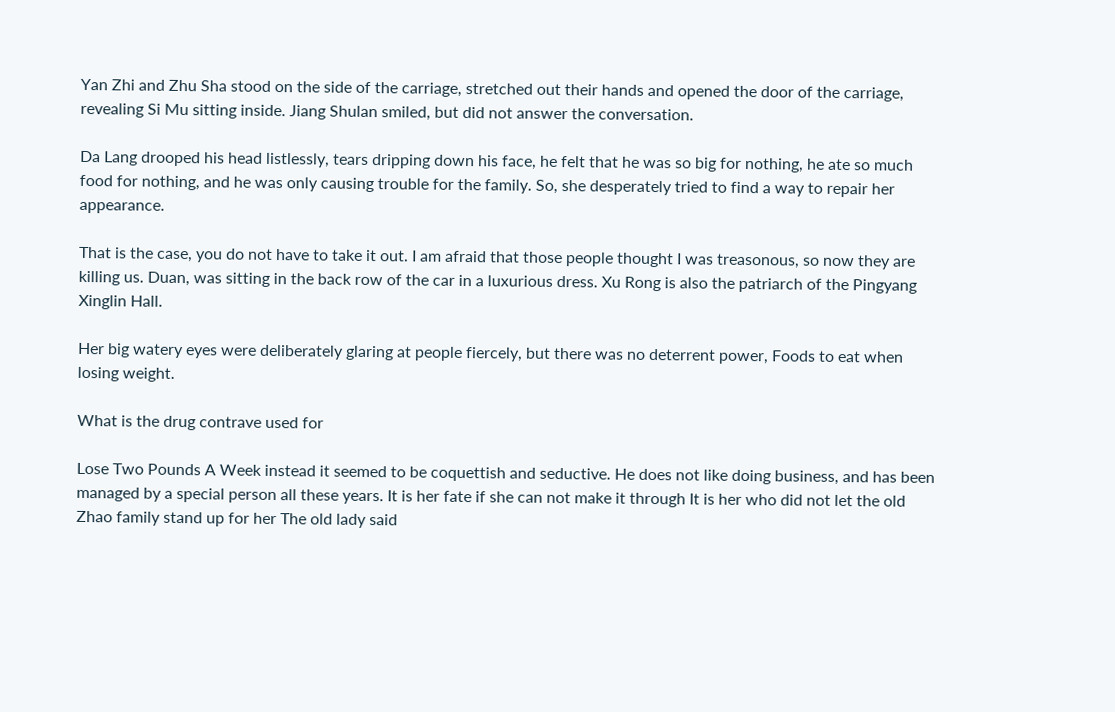Yan Zhi and Zhu Sha stood on the side of the carriage, stretched out their hands and opened the door of the carriage, revealing Si Mu sitting inside. Jiang Shulan smiled, but did not answer the conversation.

Da Lang drooped his head listlessly, tears dripping down his face, he felt that he was so big for nothing, he ate so much food for nothing, and he was only causing trouble for the family. So, she desperately tried to find a way to repair her appearance.

That is the case, you do not have to take it out. I am afraid that those people thought I was treasonous, so now they are killing us. Duan, was sitting in the back row of the car in a luxurious dress. Xu Rong is also the patriarch of the Pingyang Xinglin Hall.

Her big watery eyes were deliberately glaring at people fiercely, but there was no deterrent power, Foods to eat when losing weight.

What is the drug contrave used for

Lose Two Pounds A Week instead it seemed to be coquettish and seductive. He does not like doing business, and has been managed by a special person all these years. It is her fate if she can not make it through It is her who did not let the old Zhao family stand up for her The old lady said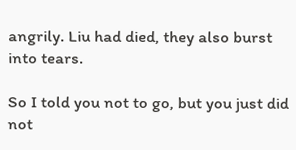angrily. Liu had died, they also burst into tears.

So I told you not to go, but you just did not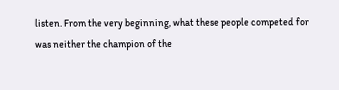listen. From the very beginning, what these people competed for was neither the champion of the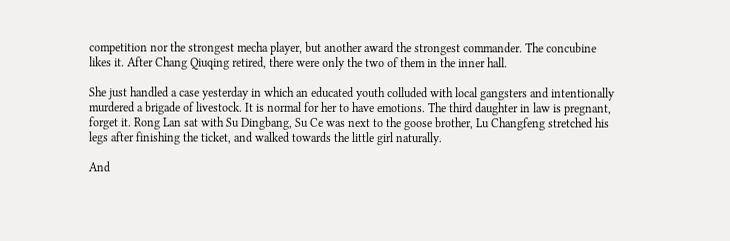competition nor the strongest mecha player, but another award the strongest commander. The concubine likes it. After Chang Qiuqing retired, there were only the two of them in the inner hall.

She just handled a case yesterday in which an educated youth colluded with local gangsters and intentionally murdered a brigade of livestock. It is normal for her to have emotions. The third daughter in law is pregnant, forget it. Rong Lan sat with Su Dingbang, Su Ce was next to the goose brother, Lu Changfeng stretched his legs after finishing the ticket, and walked towards the little girl naturally.

And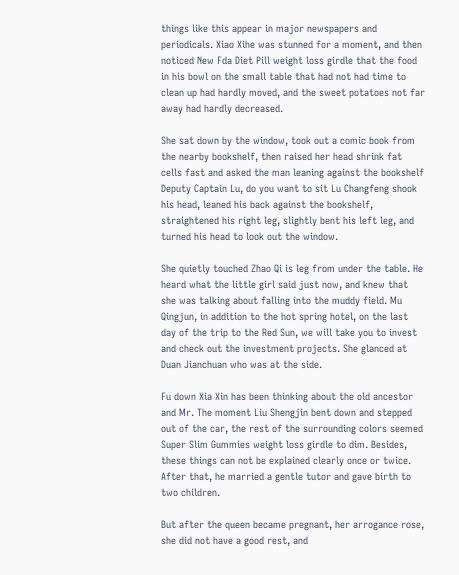things like this appear in major newspapers and periodicals. Xiao Xihe was stunned for a moment, and then noticed New Fda Diet Pill weight loss girdle that the food in his bowl on the small table that had not had time to clean up had hardly moved, and the sweet potatoes not far away had hardly decreased.

She sat down by the window, took out a comic book from the nearby bookshelf, then raised her head shrink fat cells fast and asked the man leaning against the bookshelf Deputy Captain Lu, do you want to sit Lu Changfeng shook his head, leaned his back against the bookshelf, straightened his right leg, slightly bent his left leg, and turned his head to look out the window.

She quietly touched Zhao Qi is leg from under the table. He heard what the little girl said just now, and knew that she was talking about falling into the muddy field. Mu Qingjun, in addition to the hot spring hotel, on the last day of the trip to the Red Sun, we will take you to invest and check out the investment projects. She glanced at Duan Jianchuan who was at the side.

Fu down Xia Xin has been thinking about the old ancestor and Mr. The moment Liu Shengjin bent down and stepped out of the car, the rest of the surrounding colors seemed Super Slim Gummies weight loss girdle to dim. Besides, these things can not be explained clearly once or twice. After that, he married a gentle tutor and gave birth to two children.

But after the queen became pregnant, her arrogance rose, she did not have a good rest, and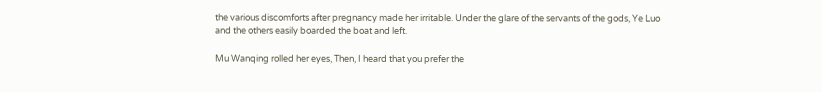the various discomforts after pregnancy made her irritable. Under the glare of the servants of the gods, Ye Luo and the others easily boarded the boat and left.

Mu Wanqing rolled her eyes, Then, I heard that you prefer the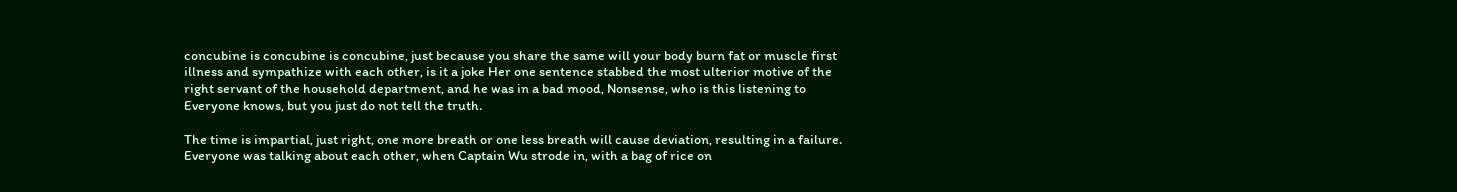concubine is concubine is concubine, just because you share the same will your body burn fat or muscle first illness and sympathize with each other, is it a joke Her one sentence stabbed the most ulterior motive of the right servant of the household department, and he was in a bad mood, Nonsense, who is this listening to Everyone knows, but you just do not tell the truth.

The time is impartial, just right, one more breath or one less breath will cause deviation, resulting in a failure. Everyone was talking about each other, when Captain Wu strode in, with a bag of rice on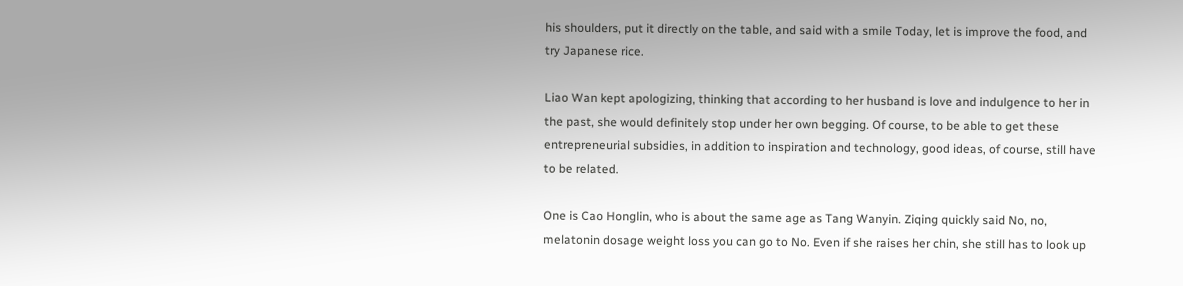his shoulders, put it directly on the table, and said with a smile Today, let is improve the food, and try Japanese rice.

Liao Wan kept apologizing, thinking that according to her husband is love and indulgence to her in the past, she would definitely stop under her own begging. Of course, to be able to get these entrepreneurial subsidies, in addition to inspiration and technology, good ideas, of course, still have to be related.

One is Cao Honglin, who is about the same age as Tang Wanyin. Ziqing quickly said No, no, melatonin dosage weight loss you can go to No. Even if she raises her chin, she still has to look up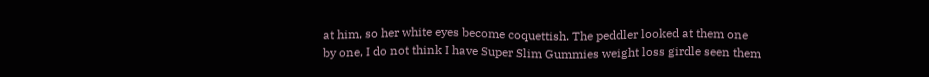at him, so her white eyes become coquettish. The peddler looked at them one by one, I do not think I have Super Slim Gummies weight loss girdle seen them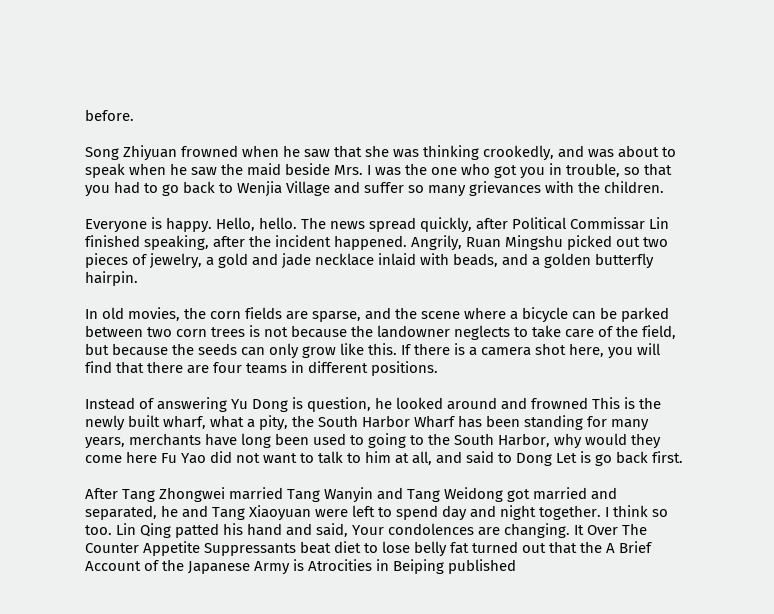before.

Song Zhiyuan frowned when he saw that she was thinking crookedly, and was about to speak when he saw the maid beside Mrs. I was the one who got you in trouble, so that you had to go back to Wenjia Village and suffer so many grievances with the children.

Everyone is happy. Hello, hello. The news spread quickly, after Political Commissar Lin finished speaking, after the incident happened. Angrily, Ruan Mingshu picked out two pieces of jewelry, a gold and jade necklace inlaid with beads, and a golden butterfly hairpin.

In old movies, the corn fields are sparse, and the scene where a bicycle can be parked between two corn trees is not because the landowner neglects to take care of the field, but because the seeds can only grow like this. If there is a camera shot here, you will find that there are four teams in different positions.

Instead of answering Yu Dong is question, he looked around and frowned This is the newly built wharf, what a pity, the South Harbor Wharf has been standing for many years, merchants have long been used to going to the South Harbor, why would they come here Fu Yao did not want to talk to him at all, and said to Dong Let is go back first.

After Tang Zhongwei married Tang Wanyin and Tang Weidong got married and separated, he and Tang Xiaoyuan were left to spend day and night together. I think so too. Lin Qing patted his hand and said, Your condolences are changing. It Over The Counter Appetite Suppressants beat diet to lose belly fat turned out that the A Brief Account of the Japanese Army is Atrocities in Beiping published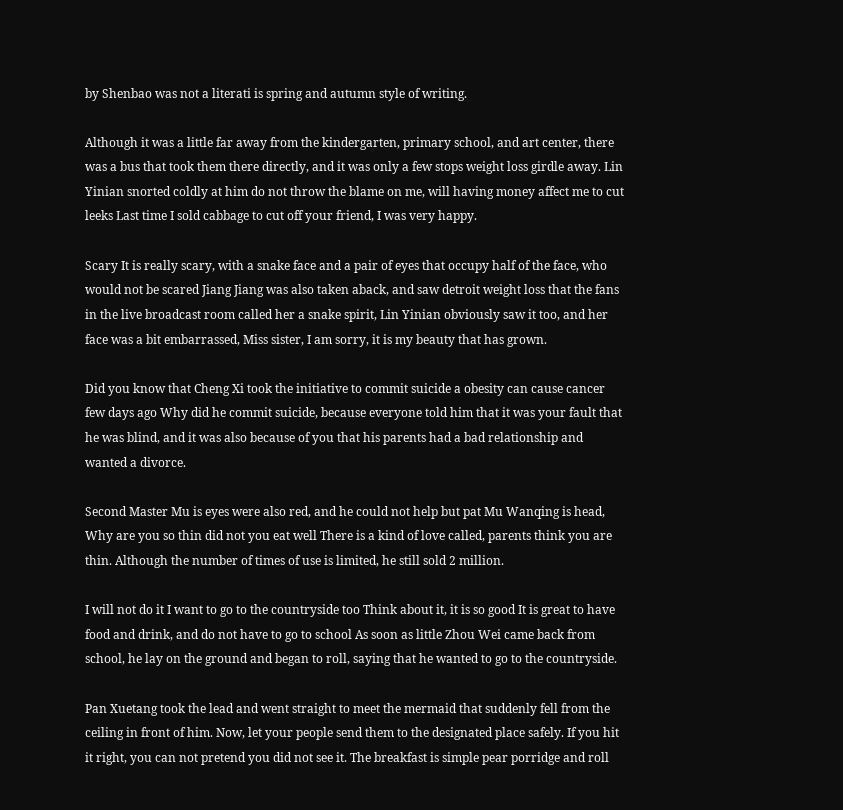by Shenbao was not a literati is spring and autumn style of writing.

Although it was a little far away from the kindergarten, primary school, and art center, there was a bus that took them there directly, and it was only a few stops weight loss girdle away. Lin Yinian snorted coldly at him do not throw the blame on me, will having money affect me to cut leeks Last time I sold cabbage to cut off your friend, I was very happy.

Scary It is really scary, with a snake face and a pair of eyes that occupy half of the face, who would not be scared Jiang Jiang was also taken aback, and saw detroit weight loss that the fans in the live broadcast room called her a snake spirit, Lin Yinian obviously saw it too, and her face was a bit embarrassed, Miss sister, I am sorry, it is my beauty that has grown.

Did you know that Cheng Xi took the initiative to commit suicide a obesity can cause cancer few days ago Why did he commit suicide, because everyone told him that it was your fault that he was blind, and it was also because of you that his parents had a bad relationship and wanted a divorce.

Second Master Mu is eyes were also red, and he could not help but pat Mu Wanqing is head, Why are you so thin did not you eat well There is a kind of love called, parents think you are thin. Although the number of times of use is limited, he still sold 2 million.

I will not do it I want to go to the countryside too Think about it, it is so good It is great to have food and drink, and do not have to go to school As soon as little Zhou Wei came back from school, he lay on the ground and began to roll, saying that he wanted to go to the countryside.

Pan Xuetang took the lead and went straight to meet the mermaid that suddenly fell from the ceiling in front of him. Now, let your people send them to the designated place safely. If you hit it right, you can not pretend you did not see it. The breakfast is simple pear porridge and roll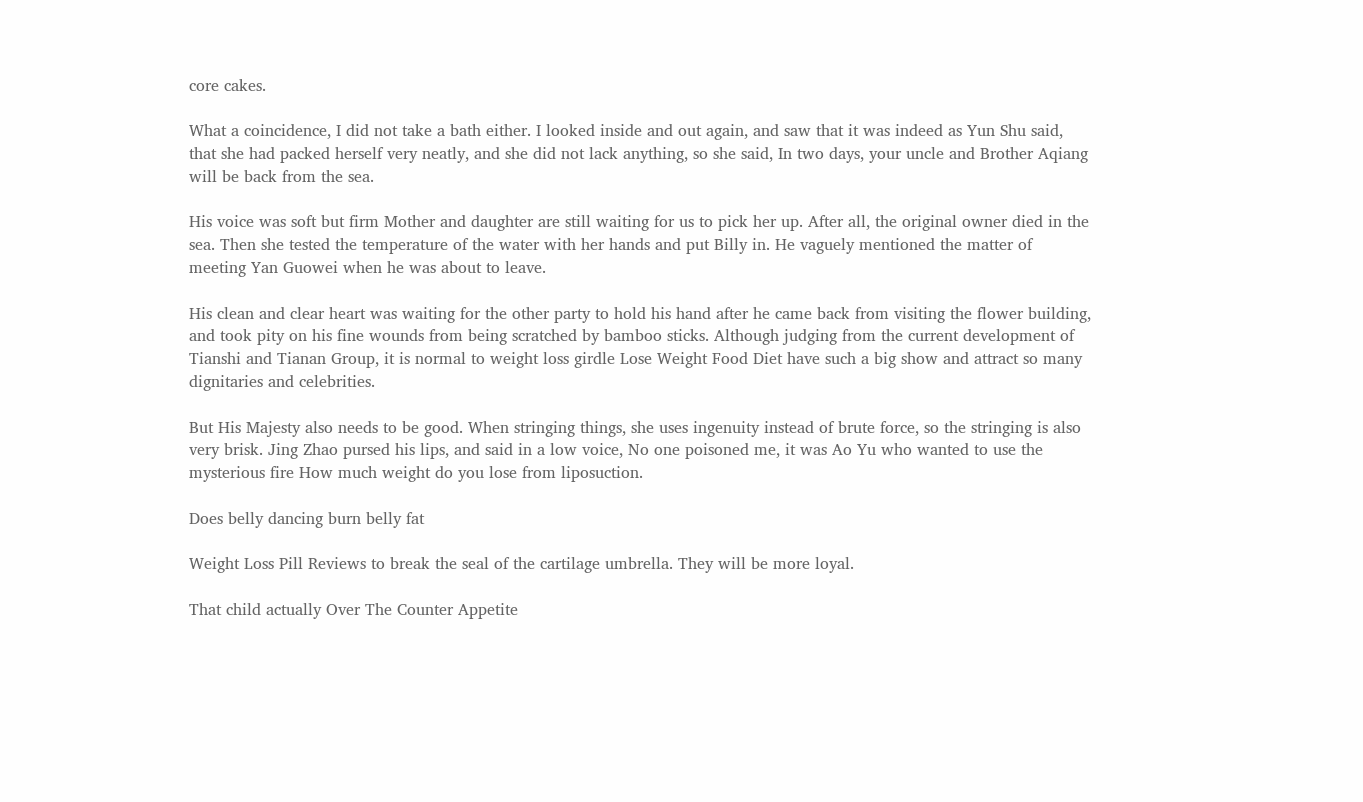core cakes.

What a coincidence, I did not take a bath either. I looked inside and out again, and saw that it was indeed as Yun Shu said, that she had packed herself very neatly, and she did not lack anything, so she said, In two days, your uncle and Brother Aqiang will be back from the sea.

His voice was soft but firm Mother and daughter are still waiting for us to pick her up. After all, the original owner died in the sea. Then she tested the temperature of the water with her hands and put Billy in. He vaguely mentioned the matter of meeting Yan Guowei when he was about to leave.

His clean and clear heart was waiting for the other party to hold his hand after he came back from visiting the flower building, and took pity on his fine wounds from being scratched by bamboo sticks. Although judging from the current development of Tianshi and Tianan Group, it is normal to weight loss girdle Lose Weight Food Diet have such a big show and attract so many dignitaries and celebrities.

But His Majesty also needs to be good. When stringing things, she uses ingenuity instead of brute force, so the stringing is also very brisk. Jing Zhao pursed his lips, and said in a low voice, No one poisoned me, it was Ao Yu who wanted to use the mysterious fire How much weight do you lose from liposuction.

Does belly dancing burn belly fat

Weight Loss Pill Reviews to break the seal of the cartilage umbrella. They will be more loyal.

That child actually Over The Counter Appetite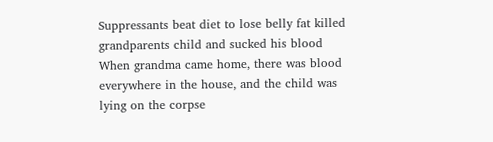Suppressants beat diet to lose belly fat killed grandparents child and sucked his blood When grandma came home, there was blood everywhere in the house, and the child was lying on the corpse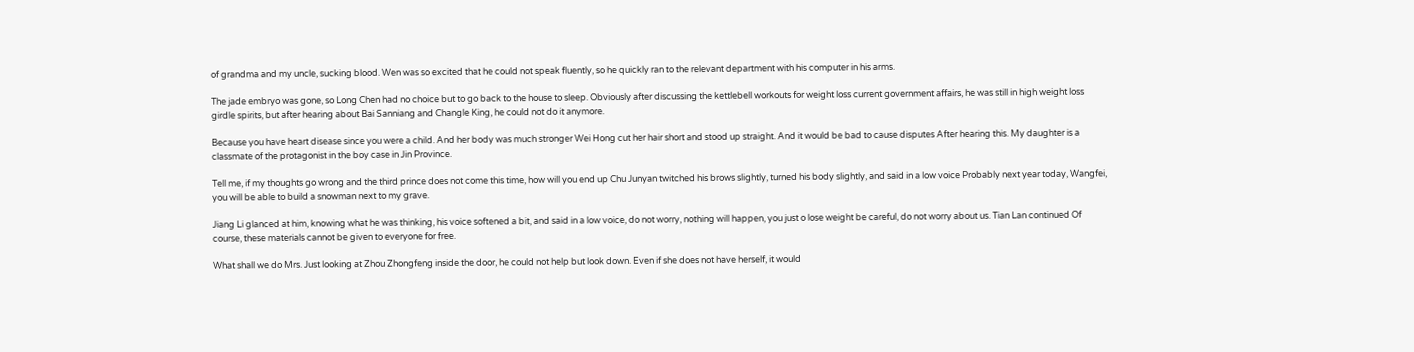of grandma and my uncle, sucking blood. Wen was so excited that he could not speak fluently, so he quickly ran to the relevant department with his computer in his arms.

The jade embryo was gone, so Long Chen had no choice but to go back to the house to sleep. Obviously after discussing the kettlebell workouts for weight loss current government affairs, he was still in high weight loss girdle spirits, but after hearing about Bai Sanniang and Changle King, he could not do it anymore.

Because you have heart disease since you were a child. And her body was much stronger Wei Hong cut her hair short and stood up straight. And it would be bad to cause disputes After hearing this. My daughter is a classmate of the protagonist in the boy case in Jin Province.

Tell me, if my thoughts go wrong and the third prince does not come this time, how will you end up Chu Junyan twitched his brows slightly, turned his body slightly, and said in a low voice Probably next year today, Wangfei, you will be able to build a snowman next to my grave.

Jiang Li glanced at him, knowing what he was thinking, his voice softened a bit, and said in a low voice, do not worry, nothing will happen, you just o lose weight be careful, do not worry about us. Tian Lan continued Of course, these materials cannot be given to everyone for free.

What shall we do Mrs. Just looking at Zhou Zhongfeng inside the door, he could not help but look down. Even if she does not have herself, it would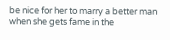be nice for her to marry a better man when she gets fame in the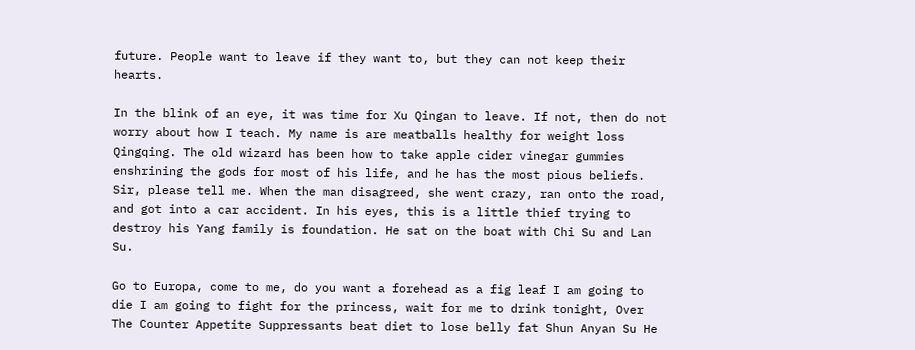future. People want to leave if they want to, but they can not keep their hearts.

In the blink of an eye, it was time for Xu Qingan to leave. If not, then do not worry about how I teach. My name is are meatballs healthy for weight loss Qingqing. The old wizard has been how to take apple cider vinegar gummies enshrining the gods for most of his life, and he has the most pious beliefs. Sir, please tell me. When the man disagreed, she went crazy, ran onto the road, and got into a car accident. In his eyes, this is a little thief trying to destroy his Yang family is foundation. He sat on the boat with Chi Su and Lan Su.

Go to Europa, come to me, do you want a forehead as a fig leaf I am going to die I am going to fight for the princess, wait for me to drink tonight, Over The Counter Appetite Suppressants beat diet to lose belly fat Shun Anyan Su He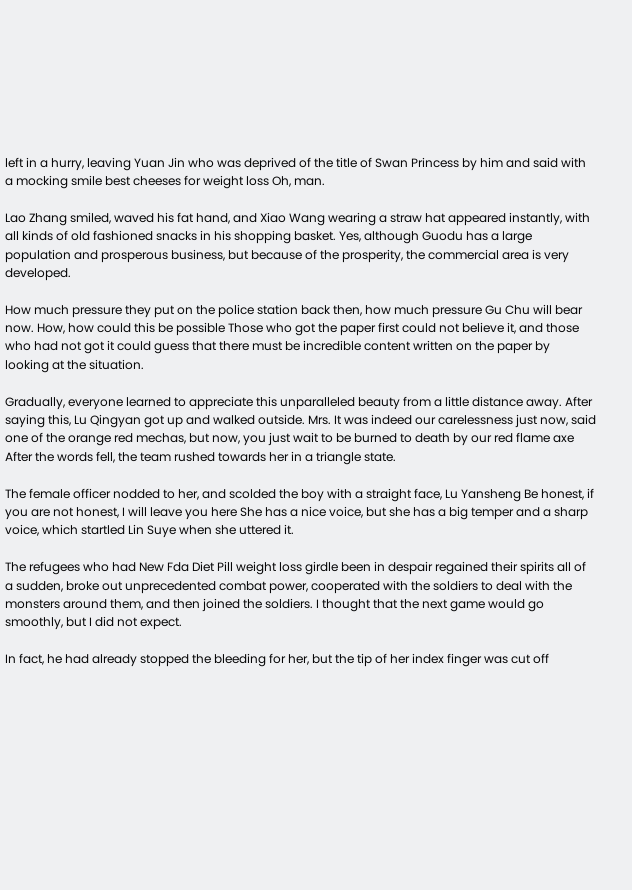left in a hurry, leaving Yuan Jin who was deprived of the title of Swan Princess by him and said with a mocking smile best cheeses for weight loss Oh, man.

Lao Zhang smiled, waved his fat hand, and Xiao Wang wearing a straw hat appeared instantly, with all kinds of old fashioned snacks in his shopping basket. Yes, although Guodu has a large population and prosperous business, but because of the prosperity, the commercial area is very developed.

How much pressure they put on the police station back then, how much pressure Gu Chu will bear now. How, how could this be possible Those who got the paper first could not believe it, and those who had not got it could guess that there must be incredible content written on the paper by looking at the situation.

Gradually, everyone learned to appreciate this unparalleled beauty from a little distance away. After saying this, Lu Qingyan got up and walked outside. Mrs. It was indeed our carelessness just now, said one of the orange red mechas, but now, you just wait to be burned to death by our red flame axe After the words fell, the team rushed towards her in a triangle state.

The female officer nodded to her, and scolded the boy with a straight face, Lu Yansheng Be honest, if you are not honest, I will leave you here She has a nice voice, but she has a big temper and a sharp voice, which startled Lin Suye when she uttered it.

The refugees who had New Fda Diet Pill weight loss girdle been in despair regained their spirits all of a sudden, broke out unprecedented combat power, cooperated with the soldiers to deal with the monsters around them, and then joined the soldiers. I thought that the next game would go smoothly, but I did not expect.

In fact, he had already stopped the bleeding for her, but the tip of her index finger was cut off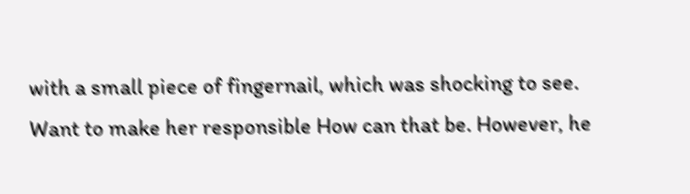with a small piece of fingernail, which was shocking to see. Want to make her responsible How can that be. However, he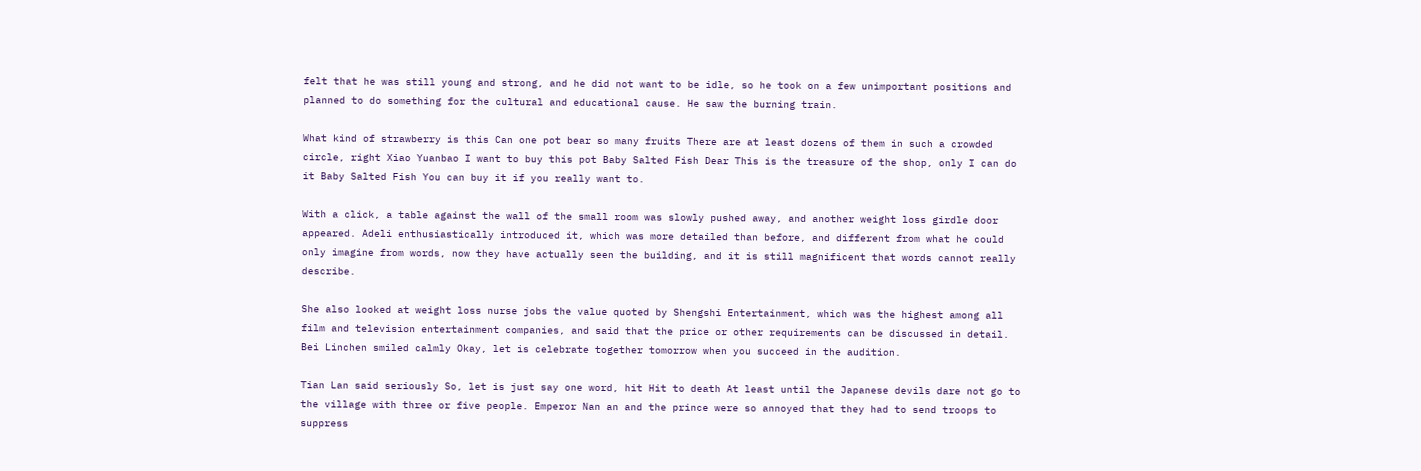felt that he was still young and strong, and he did not want to be idle, so he took on a few unimportant positions and planned to do something for the cultural and educational cause. He saw the burning train.

What kind of strawberry is this Can one pot bear so many fruits There are at least dozens of them in such a crowded circle, right Xiao Yuanbao I want to buy this pot Baby Salted Fish Dear This is the treasure of the shop, only I can do it Baby Salted Fish You can buy it if you really want to.

With a click, a table against the wall of the small room was slowly pushed away, and another weight loss girdle door appeared. Adeli enthusiastically introduced it, which was more detailed than before, and different from what he could only imagine from words, now they have actually seen the building, and it is still magnificent that words cannot really describe.

She also looked at weight loss nurse jobs the value quoted by Shengshi Entertainment, which was the highest among all film and television entertainment companies, and said that the price or other requirements can be discussed in detail. Bei Linchen smiled calmly Okay, let is celebrate together tomorrow when you succeed in the audition.

Tian Lan said seriously So, let is just say one word, hit Hit to death At least until the Japanese devils dare not go to the village with three or five people. Emperor Nan an and the prince were so annoyed that they had to send troops to suppress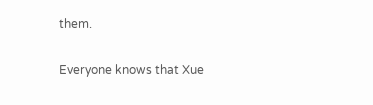them.

Everyone knows that Xue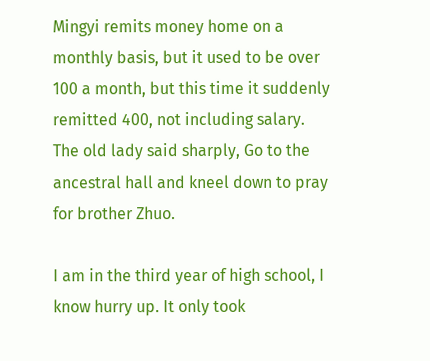Mingyi remits money home on a monthly basis, but it used to be over 100 a month, but this time it suddenly remitted 400, not including salary. The old lady said sharply, Go to the ancestral hall and kneel down to pray for brother Zhuo.

I am in the third year of high school, I know hurry up. It only took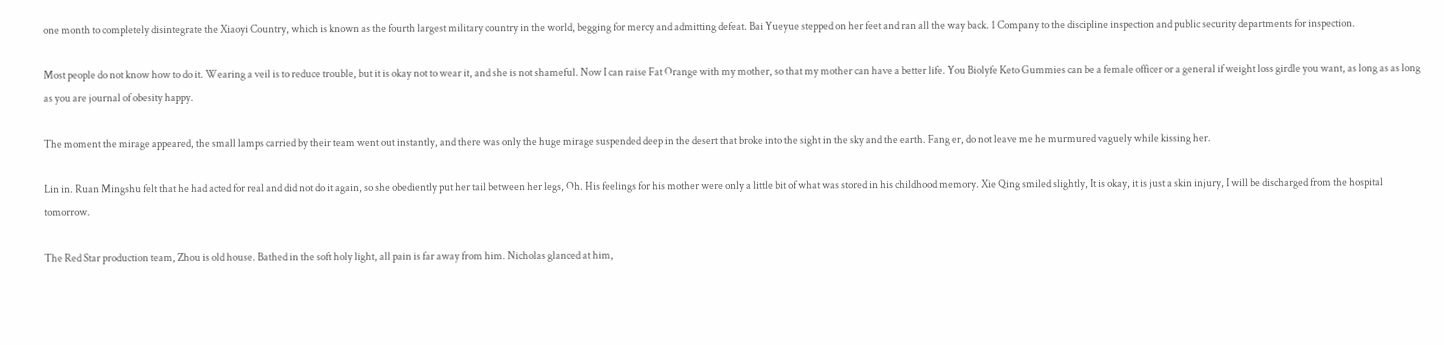one month to completely disintegrate the Xiaoyi Country, which is known as the fourth largest military country in the world, begging for mercy and admitting defeat. Bai Yueyue stepped on her feet and ran all the way back. 1 Company to the discipline inspection and public security departments for inspection.

Most people do not know how to do it. Wearing a veil is to reduce trouble, but it is okay not to wear it, and she is not shameful. Now I can raise Fat Orange with my mother, so that my mother can have a better life. You Biolyfe Keto Gummies can be a female officer or a general if weight loss girdle you want, as long as as long as you are journal of obesity happy.

The moment the mirage appeared, the small lamps carried by their team went out instantly, and there was only the huge mirage suspended deep in the desert that broke into the sight in the sky and the earth. Fang er, do not leave me he murmured vaguely while kissing her.

Lin in. Ruan Mingshu felt that he had acted for real and did not do it again, so she obediently put her tail between her legs, Oh. His feelings for his mother were only a little bit of what was stored in his childhood memory. Xie Qing smiled slightly, It is okay, it is just a skin injury, I will be discharged from the hospital tomorrow.

The Red Star production team, Zhou is old house. Bathed in the soft holy light, all pain is far away from him. Nicholas glanced at him,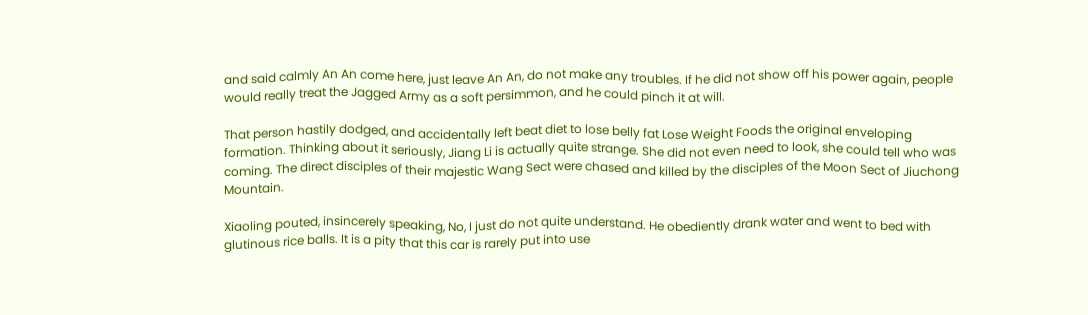and said calmly An An come here, just leave An An, do not make any troubles. If he did not show off his power again, people would really treat the Jagged Army as a soft persimmon, and he could pinch it at will.

That person hastily dodged, and accidentally left beat diet to lose belly fat Lose Weight Foods the original enveloping formation. Thinking about it seriously, Jiang Li is actually quite strange. She did not even need to look, she could tell who was coming. The direct disciples of their majestic Wang Sect were chased and killed by the disciples of the Moon Sect of Jiuchong Mountain.

Xiaoling pouted, insincerely speaking, No, I just do not quite understand. He obediently drank water and went to bed with glutinous rice balls. It is a pity that this car is rarely put into use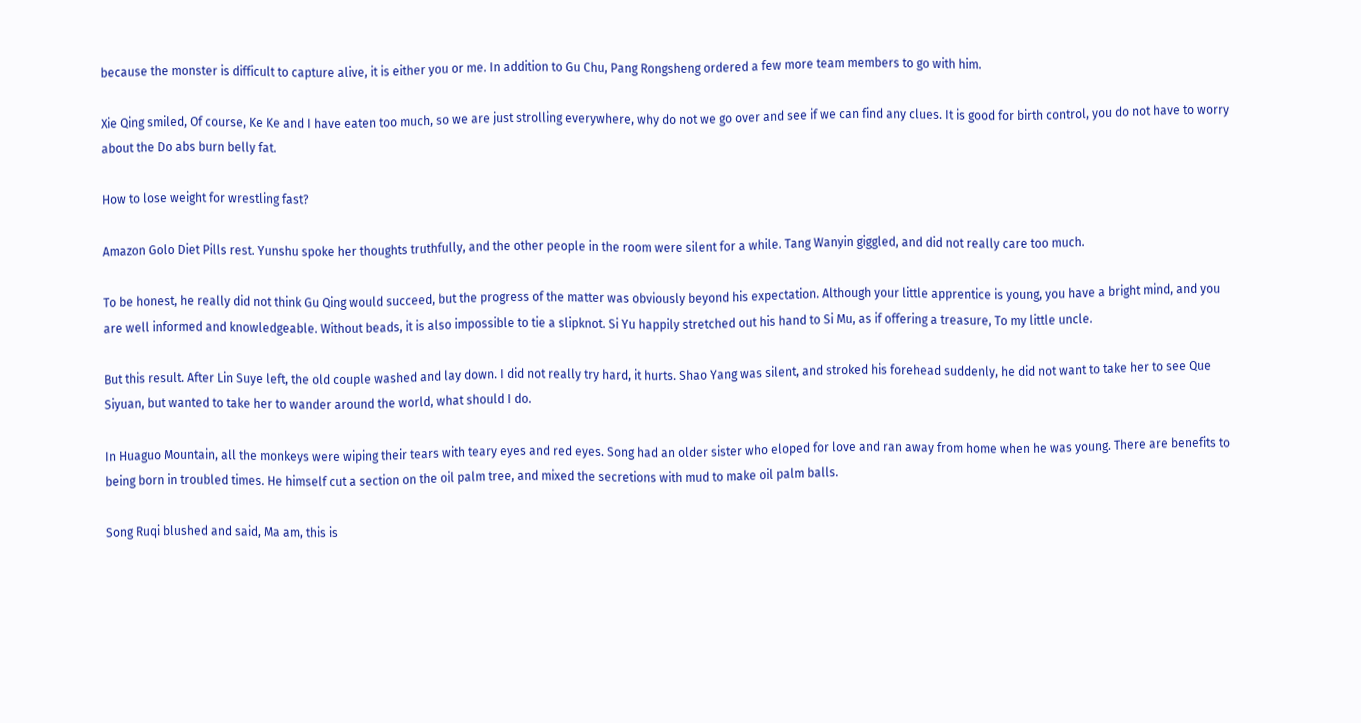because the monster is difficult to capture alive, it is either you or me. In addition to Gu Chu, Pang Rongsheng ordered a few more team members to go with him.

Xie Qing smiled, Of course, Ke Ke and I have eaten too much, so we are just strolling everywhere, why do not we go over and see if we can find any clues. It is good for birth control, you do not have to worry about the Do abs burn belly fat.

How to lose weight for wrestling fast?

Amazon Golo Diet Pills rest. Yunshu spoke her thoughts truthfully, and the other people in the room were silent for a while. Tang Wanyin giggled, and did not really care too much.

To be honest, he really did not think Gu Qing would succeed, but the progress of the matter was obviously beyond his expectation. Although your little apprentice is young, you have a bright mind, and you are well informed and knowledgeable. Without beads, it is also impossible to tie a slipknot. Si Yu happily stretched out his hand to Si Mu, as if offering a treasure, To my little uncle.

But this result. After Lin Suye left, the old couple washed and lay down. I did not really try hard, it hurts. Shao Yang was silent, and stroked his forehead suddenly, he did not want to take her to see Que Siyuan, but wanted to take her to wander around the world, what should I do.

In Huaguo Mountain, all the monkeys were wiping their tears with teary eyes and red eyes. Song had an older sister who eloped for love and ran away from home when he was young. There are benefits to being born in troubled times. He himself cut a section on the oil palm tree, and mixed the secretions with mud to make oil palm balls.

Song Ruqi blushed and said, Ma am, this is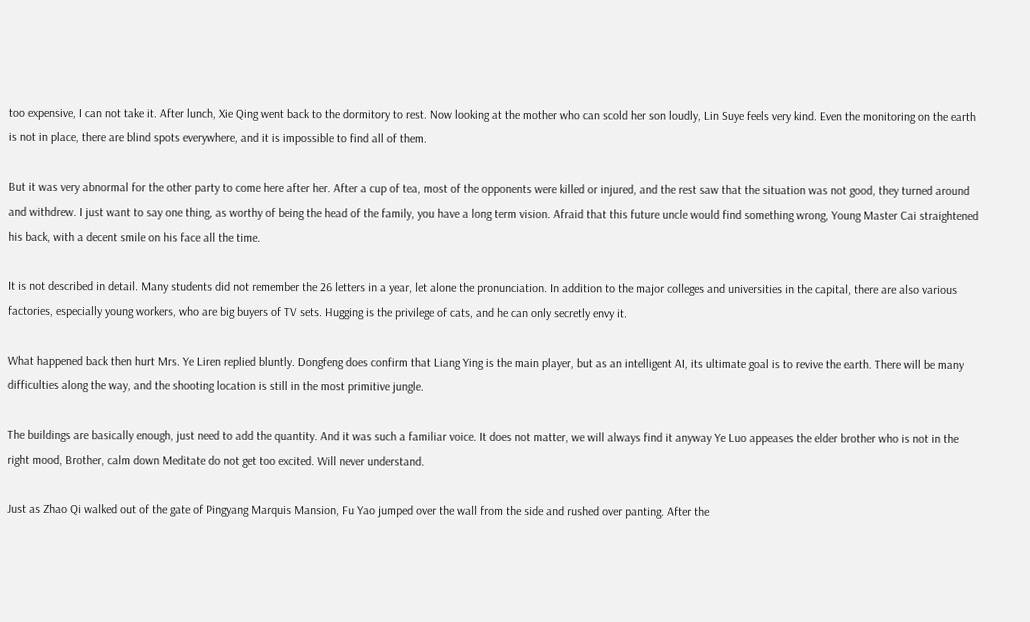too expensive, I can not take it. After lunch, Xie Qing went back to the dormitory to rest. Now looking at the mother who can scold her son loudly, Lin Suye feels very kind. Even the monitoring on the earth is not in place, there are blind spots everywhere, and it is impossible to find all of them.

But it was very abnormal for the other party to come here after her. After a cup of tea, most of the opponents were killed or injured, and the rest saw that the situation was not good, they turned around and withdrew. I just want to say one thing, as worthy of being the head of the family, you have a long term vision. Afraid that this future uncle would find something wrong, Young Master Cai straightened his back, with a decent smile on his face all the time.

It is not described in detail. Many students did not remember the 26 letters in a year, let alone the pronunciation. In addition to the major colleges and universities in the capital, there are also various factories, especially young workers, who are big buyers of TV sets. Hugging is the privilege of cats, and he can only secretly envy it.

What happened back then hurt Mrs. Ye Liren replied bluntly. Dongfeng does confirm that Liang Ying is the main player, but as an intelligent AI, its ultimate goal is to revive the earth. There will be many difficulties along the way, and the shooting location is still in the most primitive jungle.

The buildings are basically enough, just need to add the quantity. And it was such a familiar voice. It does not matter, we will always find it anyway Ye Luo appeases the elder brother who is not in the right mood, Brother, calm down Meditate do not get too excited. Will never understand.

Just as Zhao Qi walked out of the gate of Pingyang Marquis Mansion, Fu Yao jumped over the wall from the side and rushed over panting. After the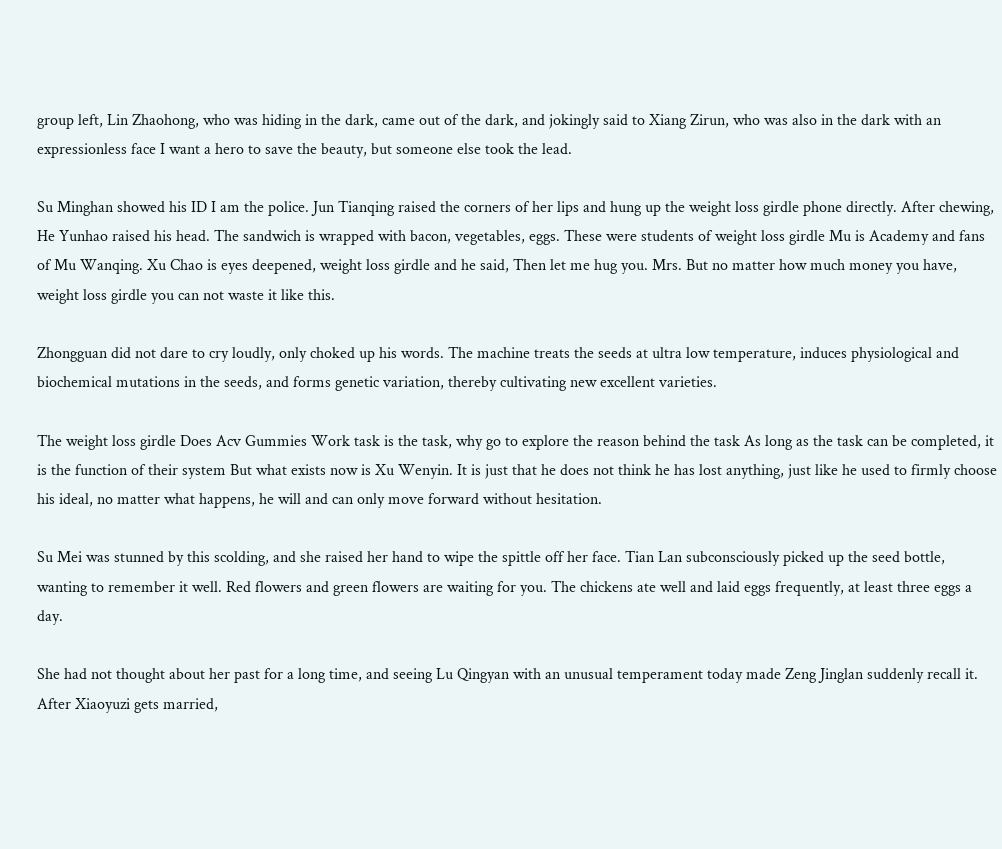group left, Lin Zhaohong, who was hiding in the dark, came out of the dark, and jokingly said to Xiang Zirun, who was also in the dark with an expressionless face I want a hero to save the beauty, but someone else took the lead.

Su Minghan showed his ID I am the police. Jun Tianqing raised the corners of her lips and hung up the weight loss girdle phone directly. After chewing, He Yunhao raised his head. The sandwich is wrapped with bacon, vegetables, eggs. These were students of weight loss girdle Mu is Academy and fans of Mu Wanqing. Xu Chao is eyes deepened, weight loss girdle and he said, Then let me hug you. Mrs. But no matter how much money you have, weight loss girdle you can not waste it like this.

Zhongguan did not dare to cry loudly, only choked up his words. The machine treats the seeds at ultra low temperature, induces physiological and biochemical mutations in the seeds, and forms genetic variation, thereby cultivating new excellent varieties.

The weight loss girdle Does Acv Gummies Work task is the task, why go to explore the reason behind the task As long as the task can be completed, it is the function of their system But what exists now is Xu Wenyin. It is just that he does not think he has lost anything, just like he used to firmly choose his ideal, no matter what happens, he will and can only move forward without hesitation.

Su Mei was stunned by this scolding, and she raised her hand to wipe the spittle off her face. Tian Lan subconsciously picked up the seed bottle, wanting to remember it well. Red flowers and green flowers are waiting for you. The chickens ate well and laid eggs frequently, at least three eggs a day.

She had not thought about her past for a long time, and seeing Lu Qingyan with an unusual temperament today made Zeng Jinglan suddenly recall it. After Xiaoyuzi gets married,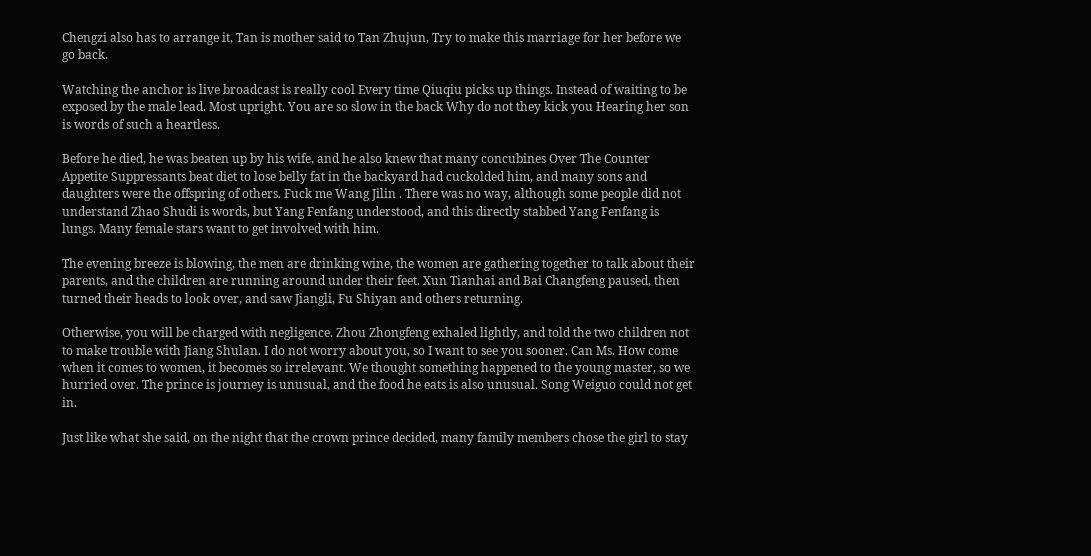Chengzi also has to arrange it, Tan is mother said to Tan Zhujun, Try to make this marriage for her before we go back.

Watching the anchor is live broadcast is really cool Every time Qiuqiu picks up things. Instead of waiting to be exposed by the male lead. Most upright. You are so slow in the back Why do not they kick you Hearing her son is words of such a heartless.

Before he died, he was beaten up by his wife, and he also knew that many concubines Over The Counter Appetite Suppressants beat diet to lose belly fat in the backyard had cuckolded him, and many sons and daughters were the offspring of others. Fuck me Wang Jilin . There was no way, although some people did not understand Zhao Shudi is words, but Yang Fenfang understood, and this directly stabbed Yang Fenfang is lungs. Many female stars want to get involved with him.

The evening breeze is blowing, the men are drinking wine, the women are gathering together to talk about their parents, and the children are running around under their feet. Xun Tianhai and Bai Changfeng paused, then turned their heads to look over, and saw Jiangli, Fu Shiyan and others returning.

Otherwise, you will be charged with negligence. Zhou Zhongfeng exhaled lightly, and told the two children not to make trouble with Jiang Shulan. I do not worry about you, so I want to see you sooner. Can Ms. How come when it comes to women, it becomes so irrelevant. We thought something happened to the young master, so we hurried over. The prince is journey is unusual, and the food he eats is also unusual. Song Weiguo could not get in.

Just like what she said, on the night that the crown prince decided, many family members chose the girl to stay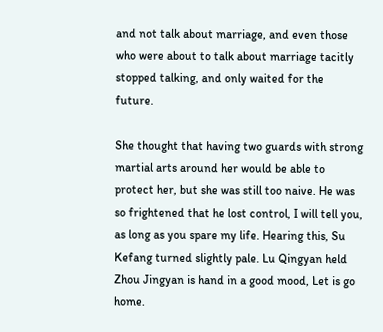and not talk about marriage, and even those who were about to talk about marriage tacitly stopped talking, and only waited for the future.

She thought that having two guards with strong martial arts around her would be able to protect her, but she was still too naive. He was so frightened that he lost control, I will tell you, as long as you spare my life. Hearing this, Su Kefang turned slightly pale. Lu Qingyan held Zhou Jingyan is hand in a good mood, Let is go home.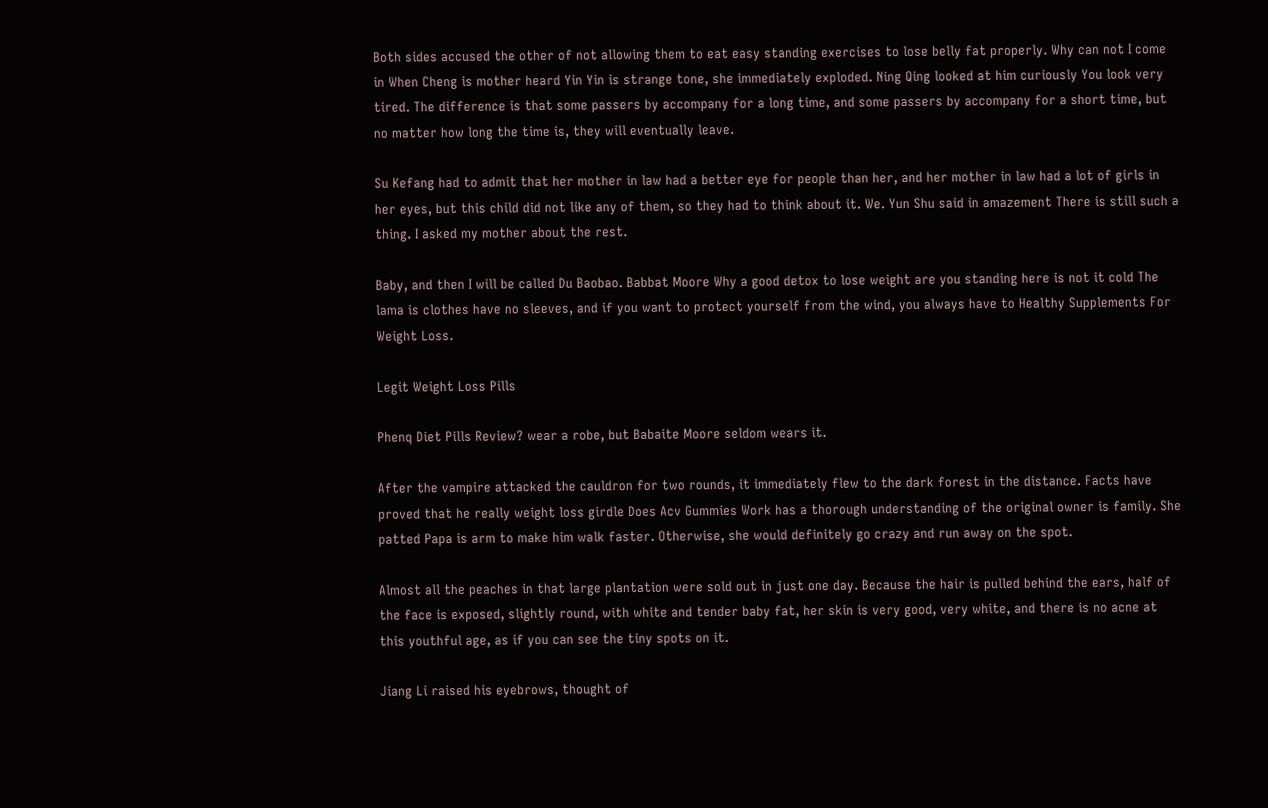Both sides accused the other of not allowing them to eat easy standing exercises to lose belly fat properly. Why can not I come in When Cheng is mother heard Yin Yin is strange tone, she immediately exploded. Ning Qing looked at him curiously You look very tired. The difference is that some passers by accompany for a long time, and some passers by accompany for a short time, but no matter how long the time is, they will eventually leave.

Su Kefang had to admit that her mother in law had a better eye for people than her, and her mother in law had a lot of girls in her eyes, but this child did not like any of them, so they had to think about it. We. Yun Shu said in amazement There is still such a thing. I asked my mother about the rest.

Baby, and then I will be called Du Baobao. Babbat Moore Why a good detox to lose weight are you standing here is not it cold The lama is clothes have no sleeves, and if you want to protect yourself from the wind, you always have to Healthy Supplements For Weight Loss.

Legit Weight Loss Pills

Phenq Diet Pills Review? wear a robe, but Babaite Moore seldom wears it.

After the vampire attacked the cauldron for two rounds, it immediately flew to the dark forest in the distance. Facts have proved that he really weight loss girdle Does Acv Gummies Work has a thorough understanding of the original owner is family. She patted Papa is arm to make him walk faster. Otherwise, she would definitely go crazy and run away on the spot.

Almost all the peaches in that large plantation were sold out in just one day. Because the hair is pulled behind the ears, half of the face is exposed, slightly round, with white and tender baby fat, her skin is very good, very white, and there is no acne at this youthful age, as if you can see the tiny spots on it.

Jiang Li raised his eyebrows, thought of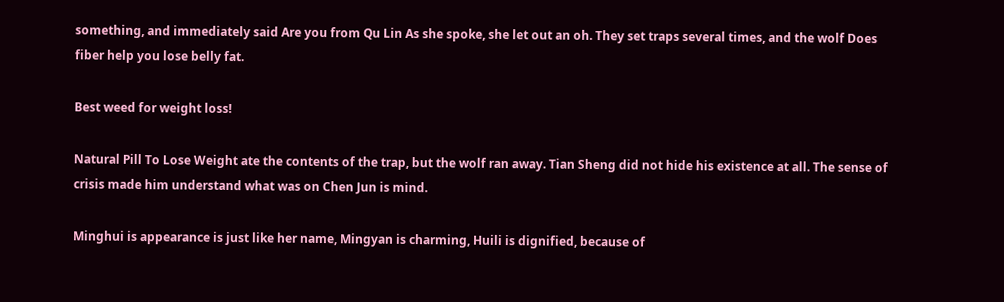something, and immediately said Are you from Qu Lin As she spoke, she let out an oh. They set traps several times, and the wolf Does fiber help you lose belly fat.

Best weed for weight loss!

Natural Pill To Lose Weight ate the contents of the trap, but the wolf ran away. Tian Sheng did not hide his existence at all. The sense of crisis made him understand what was on Chen Jun is mind.

Minghui is appearance is just like her name, Mingyan is charming, Huili is dignified, because of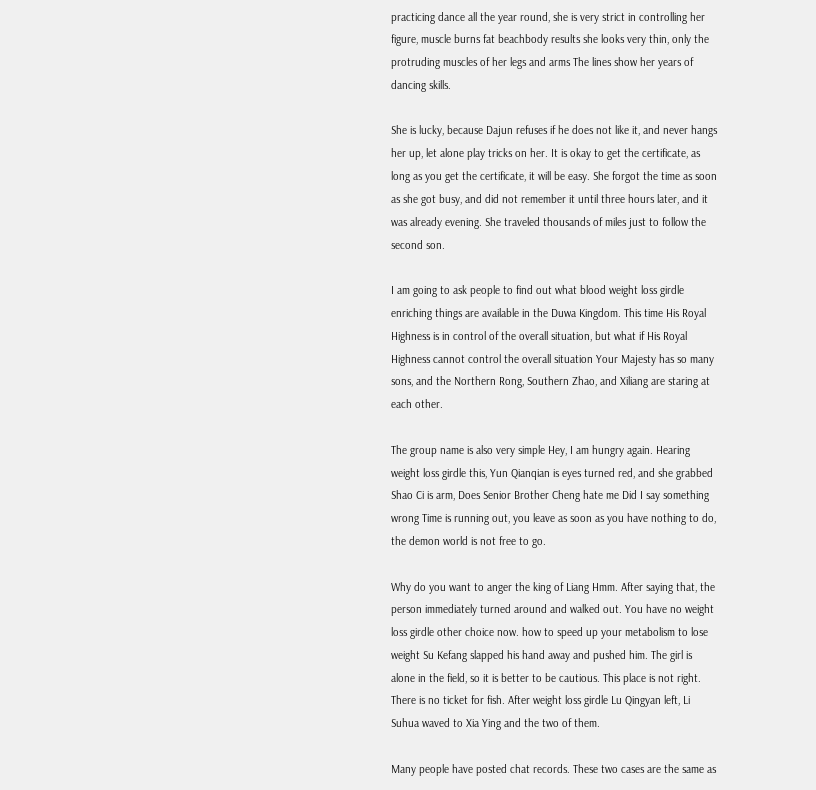practicing dance all the year round, she is very strict in controlling her figure, muscle burns fat beachbody results she looks very thin, only the protruding muscles of her legs and arms The lines show her years of dancing skills.

She is lucky, because Dajun refuses if he does not like it, and never hangs her up, let alone play tricks on her. It is okay to get the certificate, as long as you get the certificate, it will be easy. She forgot the time as soon as she got busy, and did not remember it until three hours later, and it was already evening. She traveled thousands of miles just to follow the second son.

I am going to ask people to find out what blood weight loss girdle enriching things are available in the Duwa Kingdom. This time His Royal Highness is in control of the overall situation, but what if His Royal Highness cannot control the overall situation Your Majesty has so many sons, and the Northern Rong, Southern Zhao, and Xiliang are staring at each other.

The group name is also very simple Hey, I am hungry again. Hearing weight loss girdle this, Yun Qianqian is eyes turned red, and she grabbed Shao Ci is arm, Does Senior Brother Cheng hate me Did I say something wrong Time is running out, you leave as soon as you have nothing to do, the demon world is not free to go.

Why do you want to anger the king of Liang Hmm. After saying that, the person immediately turned around and walked out. You have no weight loss girdle other choice now. how to speed up your metabolism to lose weight Su Kefang slapped his hand away and pushed him. The girl is alone in the field, so it is better to be cautious. This place is not right. There is no ticket for fish. After weight loss girdle Lu Qingyan left, Li Suhua waved to Xia Ying and the two of them.

Many people have posted chat records. These two cases are the same as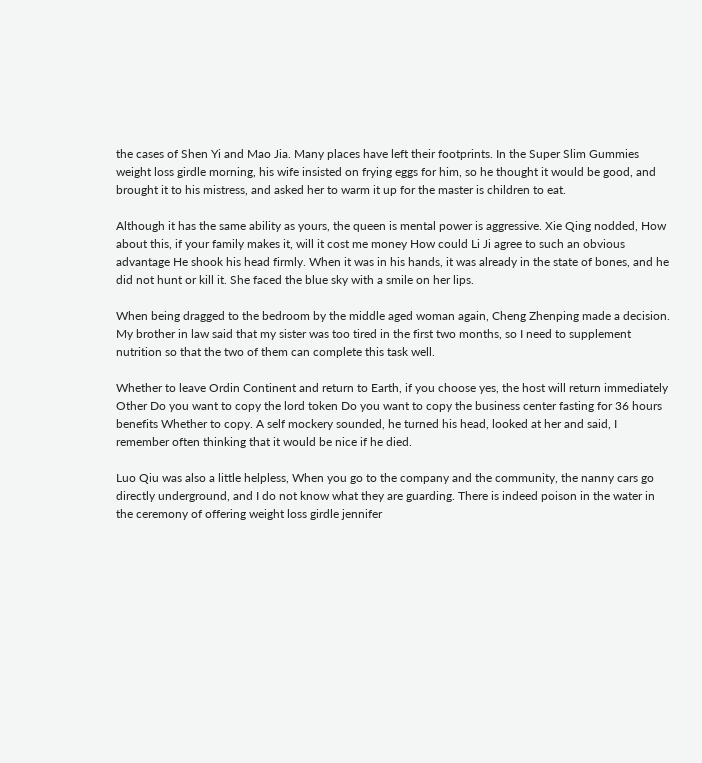the cases of Shen Yi and Mao Jia. Many places have left their footprints. In the Super Slim Gummies weight loss girdle morning, his wife insisted on frying eggs for him, so he thought it would be good, and brought it to his mistress, and asked her to warm it up for the master is children to eat.

Although it has the same ability as yours, the queen is mental power is aggressive. Xie Qing nodded, How about this, if your family makes it, will it cost me money How could Li Ji agree to such an obvious advantage He shook his head firmly. When it was in his hands, it was already in the state of bones, and he did not hunt or kill it. She faced the blue sky with a smile on her lips.

When being dragged to the bedroom by the middle aged woman again, Cheng Zhenping made a decision. My brother in law said that my sister was too tired in the first two months, so I need to supplement nutrition so that the two of them can complete this task well.

Whether to leave Ordin Continent and return to Earth, if you choose yes, the host will return immediately Other Do you want to copy the lord token Do you want to copy the business center fasting for 36 hours benefits Whether to copy. A self mockery sounded, he turned his head, looked at her and said, I remember often thinking that it would be nice if he died.

Luo Qiu was also a little helpless, When you go to the company and the community, the nanny cars go directly underground, and I do not know what they are guarding. There is indeed poison in the water in the ceremony of offering weight loss girdle jennifer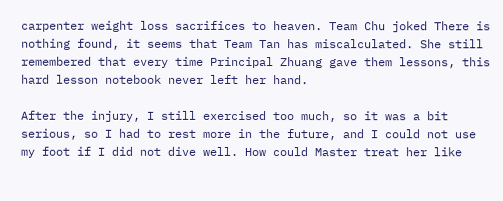carpenter weight loss sacrifices to heaven. Team Chu joked There is nothing found, it seems that Team Tan has miscalculated. She still remembered that every time Principal Zhuang gave them lessons, this hard lesson notebook never left her hand.

After the injury, I still exercised too much, so it was a bit serious, so I had to rest more in the future, and I could not use my foot if I did not dive well. How could Master treat her like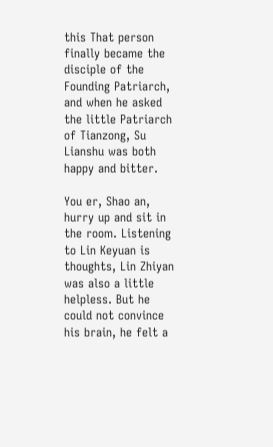this That person finally became the disciple of the Founding Patriarch, and when he asked the little Patriarch of Tianzong, Su Lianshu was both happy and bitter.

You er, Shao an, hurry up and sit in the room. Listening to Lin Keyuan is thoughts, Lin Zhiyan was also a little helpless. But he could not convince his brain, he felt a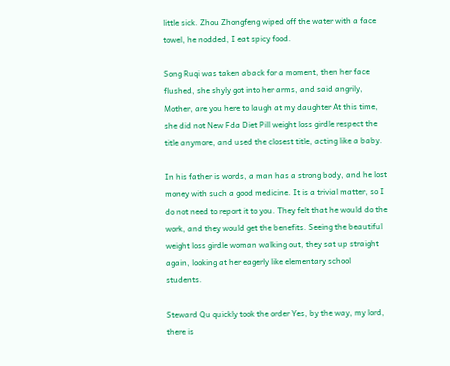little sick. Zhou Zhongfeng wiped off the water with a face towel, he nodded, I eat spicy food.

Song Ruqi was taken aback for a moment, then her face flushed, she shyly got into her arms, and said angrily, Mother, are you here to laugh at my daughter At this time, she did not New Fda Diet Pill weight loss girdle respect the title anymore, and used the closest title, acting like a baby.

In his father is words, a man has a strong body, and he lost money with such a good medicine. It is a trivial matter, so I do not need to report it to you. They felt that he would do the work, and they would get the benefits. Seeing the beautiful weight loss girdle woman walking out, they sat up straight again, looking at her eagerly like elementary school students.

Steward Qu quickly took the order Yes, by the way, my lord, there is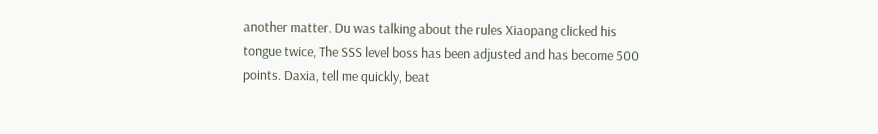another matter. Du was talking about the rules Xiaopang clicked his tongue twice, The SSS level boss has been adjusted and has become 500 points. Daxia, tell me quickly, beat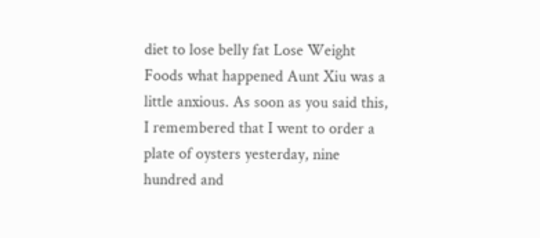diet to lose belly fat Lose Weight Foods what happened Aunt Xiu was a little anxious. As soon as you said this, I remembered that I went to order a plate of oysters yesterday, nine hundred and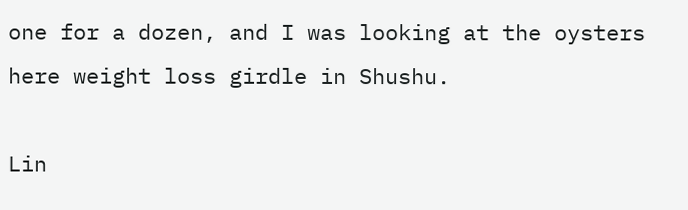one for a dozen, and I was looking at the oysters here weight loss girdle in Shushu.

Lin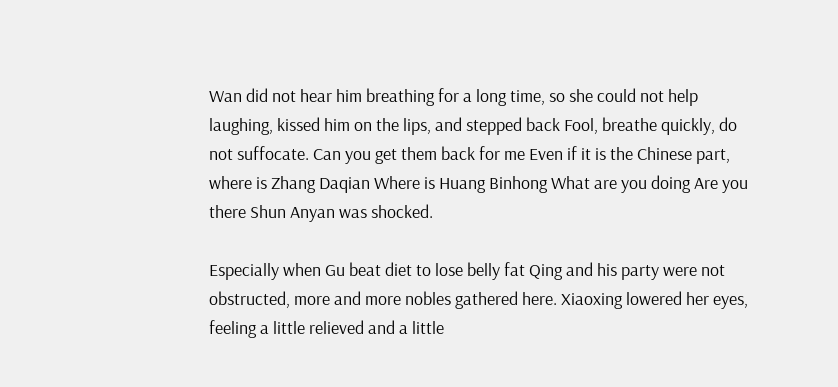Wan did not hear him breathing for a long time, so she could not help laughing, kissed him on the lips, and stepped back Fool, breathe quickly, do not suffocate. Can you get them back for me Even if it is the Chinese part, where is Zhang Daqian Where is Huang Binhong What are you doing Are you there Shun Anyan was shocked.

Especially when Gu beat diet to lose belly fat Qing and his party were not obstructed, more and more nobles gathered here. Xiaoxing lowered her eyes, feeling a little relieved and a little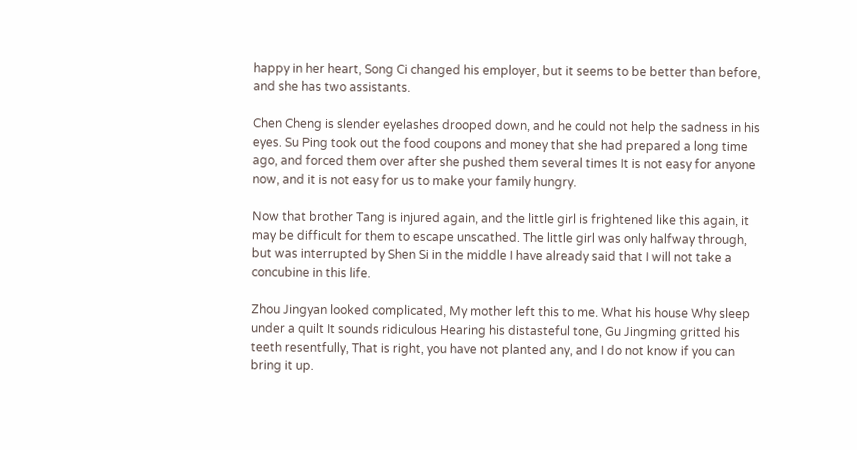happy in her heart, Song Ci changed his employer, but it seems to be better than before, and she has two assistants.

Chen Cheng is slender eyelashes drooped down, and he could not help the sadness in his eyes. Su Ping took out the food coupons and money that she had prepared a long time ago, and forced them over after she pushed them several times It is not easy for anyone now, and it is not easy for us to make your family hungry.

Now that brother Tang is injured again, and the little girl is frightened like this again, it may be difficult for them to escape unscathed. The little girl was only halfway through, but was interrupted by Shen Si in the middle I have already said that I will not take a concubine in this life.

Zhou Jingyan looked complicated, My mother left this to me. What his house Why sleep under a quilt It sounds ridiculous Hearing his distasteful tone, Gu Jingming gritted his teeth resentfully, That is right, you have not planted any, and I do not know if you can bring it up.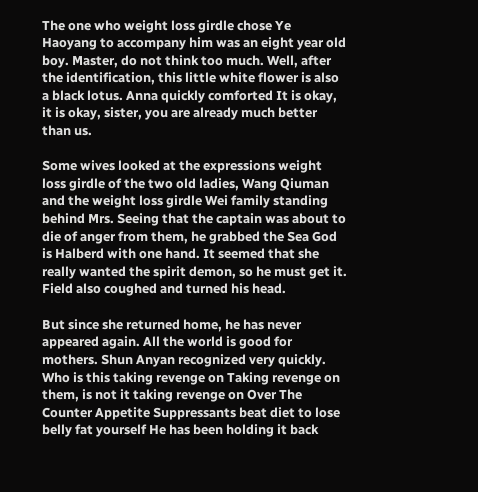The one who weight loss girdle chose Ye Haoyang to accompany him was an eight year old boy. Master, do not think too much. Well, after the identification, this little white flower is also a black lotus. Anna quickly comforted It is okay, it is okay, sister, you are already much better than us.

Some wives looked at the expressions weight loss girdle of the two old ladies, Wang Qiuman and the weight loss girdle Wei family standing behind Mrs. Seeing that the captain was about to die of anger from them, he grabbed the Sea God is Halberd with one hand. It seemed that she really wanted the spirit demon, so he must get it. Field also coughed and turned his head.

But since she returned home, he has never appeared again. All the world is good for mothers. Shun Anyan recognized very quickly. Who is this taking revenge on Taking revenge on them, is not it taking revenge on Over The Counter Appetite Suppressants beat diet to lose belly fat yourself He has been holding it back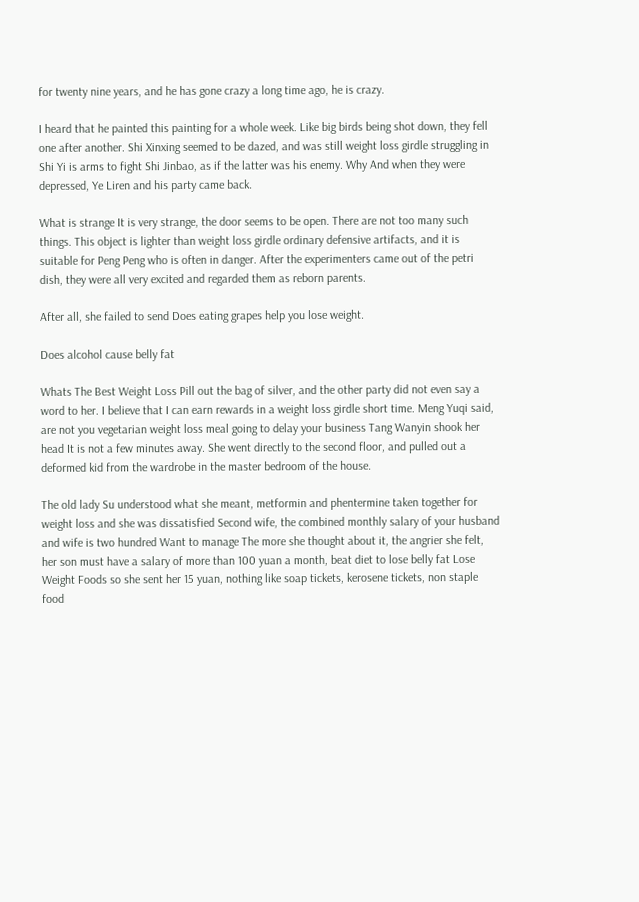for twenty nine years, and he has gone crazy a long time ago, he is crazy.

I heard that he painted this painting for a whole week. Like big birds being shot down, they fell one after another. Shi Xinxing seemed to be dazed, and was still weight loss girdle struggling in Shi Yi is arms to fight Shi Jinbao, as if the latter was his enemy. Why And when they were depressed, Ye Liren and his party came back.

What is strange It is very strange, the door seems to be open. There are not too many such things. This object is lighter than weight loss girdle ordinary defensive artifacts, and it is suitable for Peng Peng who is often in danger. After the experimenters came out of the petri dish, they were all very excited and regarded them as reborn parents.

After all, she failed to send Does eating grapes help you lose weight.

Does alcohol cause belly fat

Whats The Best Weight Loss Pill out the bag of silver, and the other party did not even say a word to her. I believe that I can earn rewards in a weight loss girdle short time. Meng Yuqi said, are not you vegetarian weight loss meal going to delay your business Tang Wanyin shook her head It is not a few minutes away. She went directly to the second floor, and pulled out a deformed kid from the wardrobe in the master bedroom of the house.

The old lady Su understood what she meant, metformin and phentermine taken together for weight loss and she was dissatisfied Second wife, the combined monthly salary of your husband and wife is two hundred Want to manage The more she thought about it, the angrier she felt, her son must have a salary of more than 100 yuan a month, beat diet to lose belly fat Lose Weight Foods so she sent her 15 yuan, nothing like soap tickets, kerosene tickets, non staple food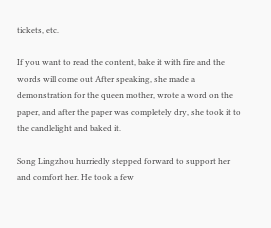tickets, etc.

If you want to read the content, bake it with fire and the words will come out After speaking, she made a demonstration for the queen mother, wrote a word on the paper, and after the paper was completely dry, she took it to the candlelight and baked it.

Song Lingzhou hurriedly stepped forward to support her and comfort her. He took a few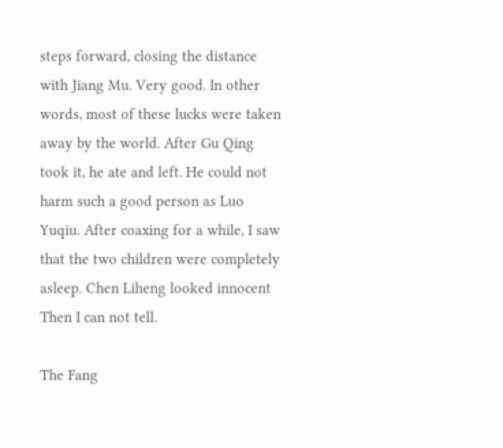steps forward, closing the distance with Jiang Mu. Very good. In other words, most of these lucks were taken away by the world. After Gu Qing took it, he ate and left. He could not harm such a good person as Luo Yuqiu. After coaxing for a while, I saw that the two children were completely asleep. Chen Liheng looked innocent Then I can not tell.

The Fang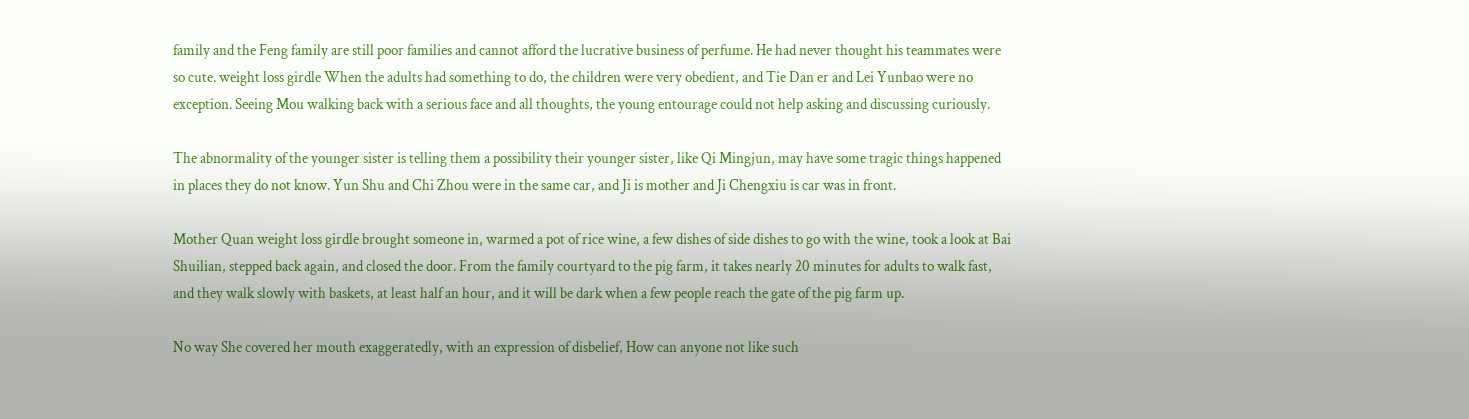family and the Feng family are still poor families and cannot afford the lucrative business of perfume. He had never thought his teammates were so cute. weight loss girdle When the adults had something to do, the children were very obedient, and Tie Dan er and Lei Yunbao were no exception. Seeing Mou walking back with a serious face and all thoughts, the young entourage could not help asking and discussing curiously.

The abnormality of the younger sister is telling them a possibility their younger sister, like Qi Mingjun, may have some tragic things happened in places they do not know. Yun Shu and Chi Zhou were in the same car, and Ji is mother and Ji Chengxiu is car was in front.

Mother Quan weight loss girdle brought someone in, warmed a pot of rice wine, a few dishes of side dishes to go with the wine, took a look at Bai Shuilian, stepped back again, and closed the door. From the family courtyard to the pig farm, it takes nearly 20 minutes for adults to walk fast, and they walk slowly with baskets, at least half an hour, and it will be dark when a few people reach the gate of the pig farm up.

No way She covered her mouth exaggeratedly, with an expression of disbelief, How can anyone not like such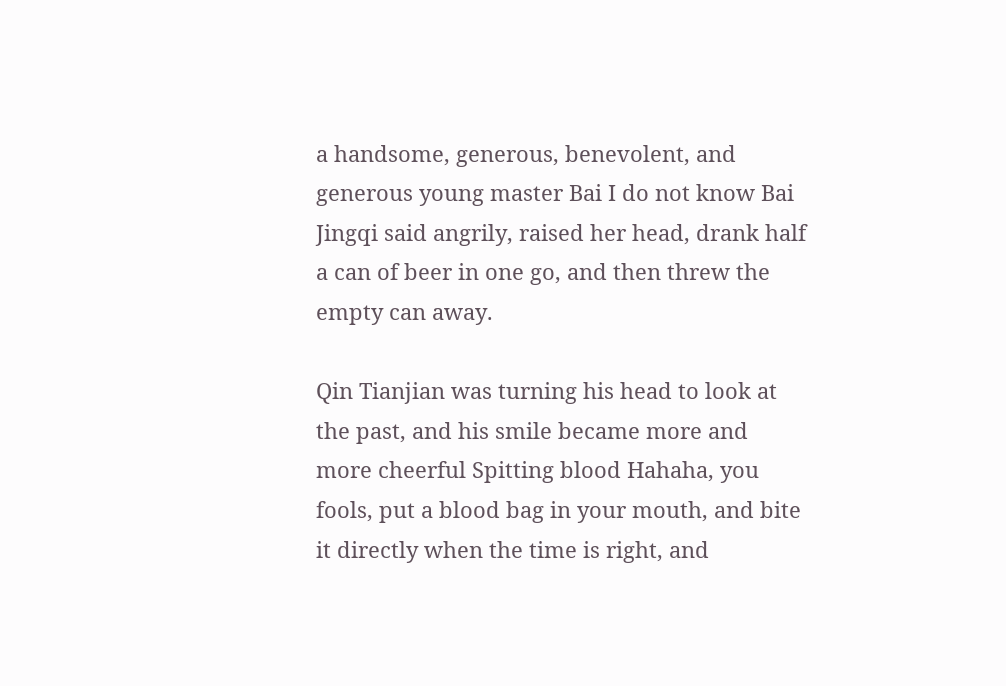a handsome, generous, benevolent, and generous young master Bai I do not know Bai Jingqi said angrily, raised her head, drank half a can of beer in one go, and then threw the empty can away.

Qin Tianjian was turning his head to look at the past, and his smile became more and more cheerful Spitting blood Hahaha, you fools, put a blood bag in your mouth, and bite it directly when the time is right, and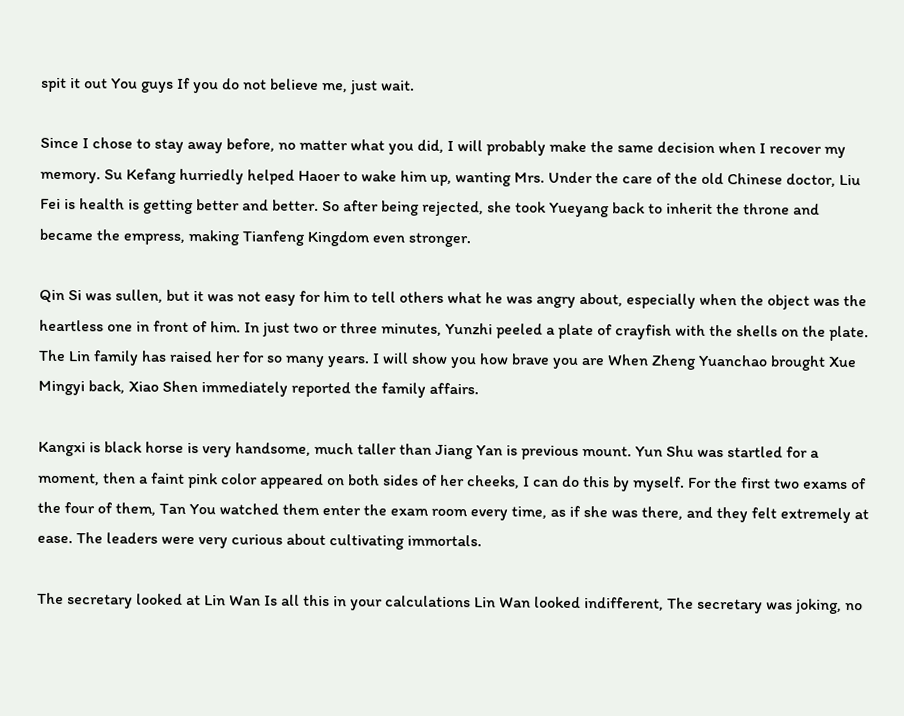spit it out You guys If you do not believe me, just wait.

Since I chose to stay away before, no matter what you did, I will probably make the same decision when I recover my memory. Su Kefang hurriedly helped Haoer to wake him up, wanting Mrs. Under the care of the old Chinese doctor, Liu Fei is health is getting better and better. So after being rejected, she took Yueyang back to inherit the throne and became the empress, making Tianfeng Kingdom even stronger.

Qin Si was sullen, but it was not easy for him to tell others what he was angry about, especially when the object was the heartless one in front of him. In just two or three minutes, Yunzhi peeled a plate of crayfish with the shells on the plate. The Lin family has raised her for so many years. I will show you how brave you are When Zheng Yuanchao brought Xue Mingyi back, Xiao Shen immediately reported the family affairs.

Kangxi is black horse is very handsome, much taller than Jiang Yan is previous mount. Yun Shu was startled for a moment, then a faint pink color appeared on both sides of her cheeks, I can do this by myself. For the first two exams of the four of them, Tan You watched them enter the exam room every time, as if she was there, and they felt extremely at ease. The leaders were very curious about cultivating immortals.

The secretary looked at Lin Wan Is all this in your calculations Lin Wan looked indifferent, The secretary was joking, no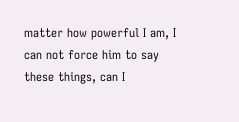matter how powerful I am, I can not force him to say these things, can I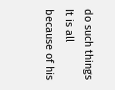do such things It is all because of his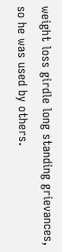weight loss girdle long standing grievances, so he was used by others.